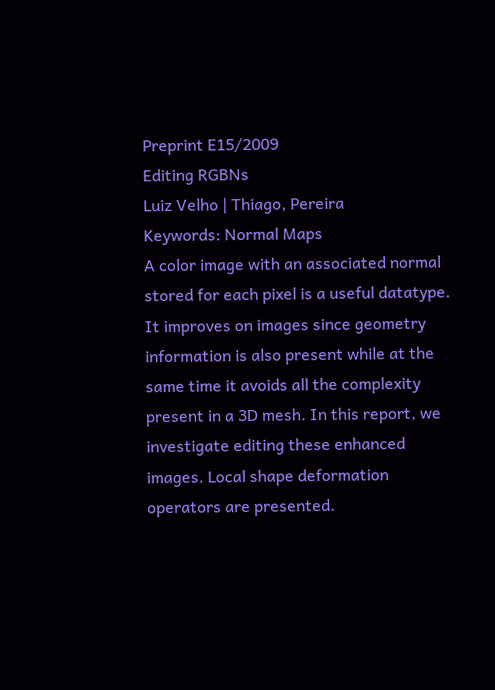Preprint E15/2009
Editing RGBNs
Luiz Velho | Thiago, Pereira
Keywords: Normal Maps
A color image with an associated normal stored for each pixel is a useful datatype. It improves on images since geometry information is also present while at the same time it avoids all the complexity present in a 3D mesh. In this report, we investigate editing these enhanced images. Local shape deformation operators are presented.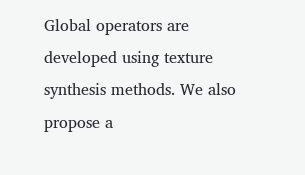Global operators are developed using texture synthesis methods. We also propose a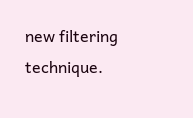new filtering technique.